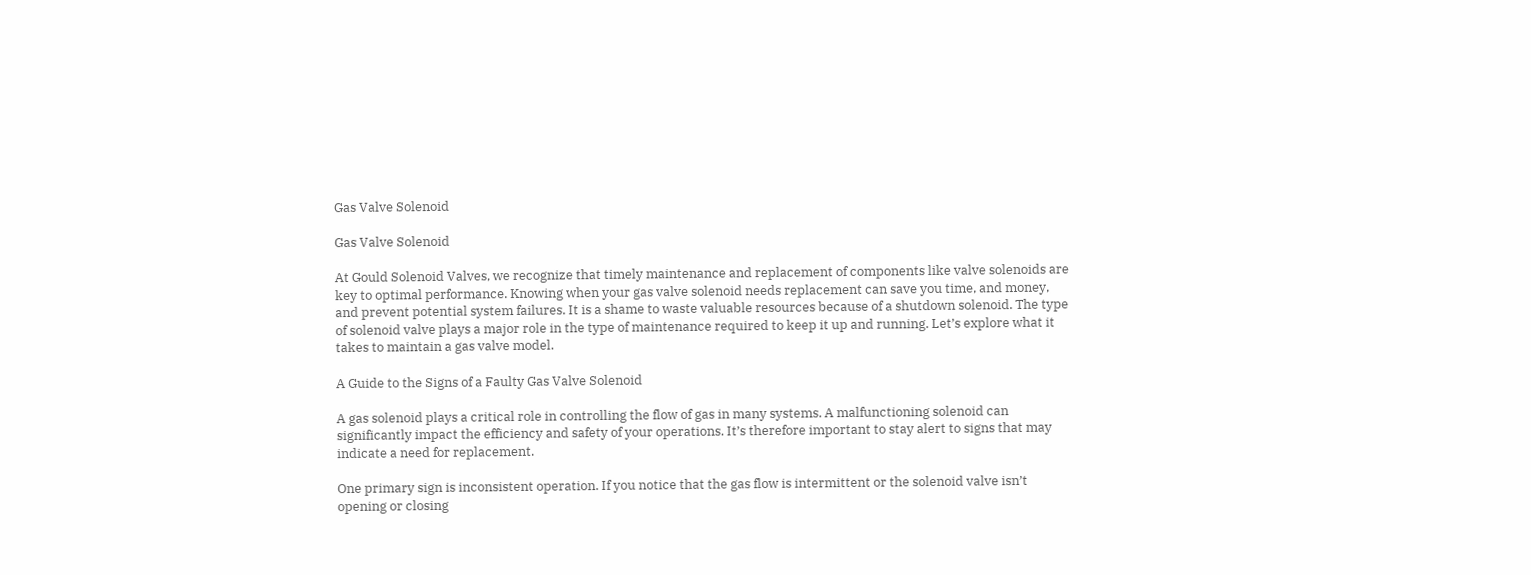Gas Valve Solenoid

Gas Valve Solenoid

At Gould Solenoid Valves, we recognize that timely maintenance and replacement of components like valve solenoids are key to optimal performance. Knowing when your gas valve solenoid needs replacement can save you time, and money, and prevent potential system failures. It is a shame to waste valuable resources because of a shutdown solenoid. The type of solenoid valve plays a major role in the type of maintenance required to keep it up and running. Let’s explore what it takes to maintain a gas valve model.

A Guide to the Signs of a Faulty Gas Valve Solenoid

A gas solenoid plays a critical role in controlling the flow of gas in many systems. A malfunctioning solenoid can significantly impact the efficiency and safety of your operations. It’s therefore important to stay alert to signs that may indicate a need for replacement.

One primary sign is inconsistent operation. If you notice that the gas flow is intermittent or the solenoid valve isn’t opening or closing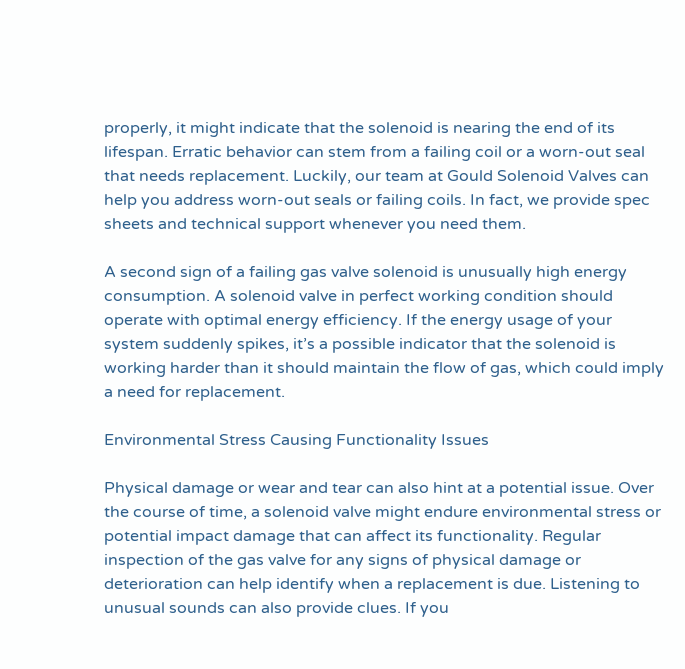properly, it might indicate that the solenoid is nearing the end of its lifespan. Erratic behavior can stem from a failing coil or a worn-out seal that needs replacement. Luckily, our team at Gould Solenoid Valves can help you address worn-out seals or failing coils. In fact, we provide spec sheets and technical support whenever you need them.

A second sign of a failing gas valve solenoid is unusually high energy consumption. A solenoid valve in perfect working condition should operate with optimal energy efficiency. If the energy usage of your system suddenly spikes, it’s a possible indicator that the solenoid is working harder than it should maintain the flow of gas, which could imply a need for replacement.

Environmental Stress Causing Functionality Issues

Physical damage or wear and tear can also hint at a potential issue. Over the course of time, a solenoid valve might endure environmental stress or potential impact damage that can affect its functionality. Regular inspection of the gas valve for any signs of physical damage or deterioration can help identify when a replacement is due. Listening to unusual sounds can also provide clues. If you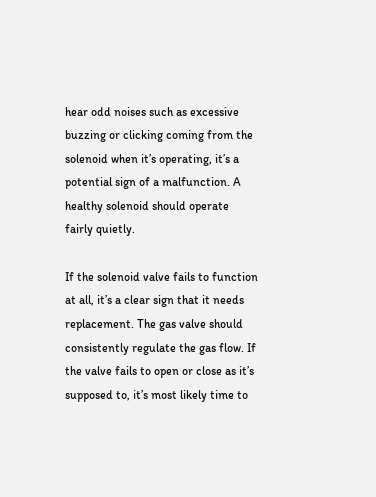hear odd noises such as excessive buzzing or clicking coming from the solenoid when it’s operating, it’s a potential sign of a malfunction. A healthy solenoid should operate fairly quietly.

If the solenoid valve fails to function at all, it’s a clear sign that it needs replacement. The gas valve should consistently regulate the gas flow. If the valve fails to open or close as it’s supposed to, it’s most likely time to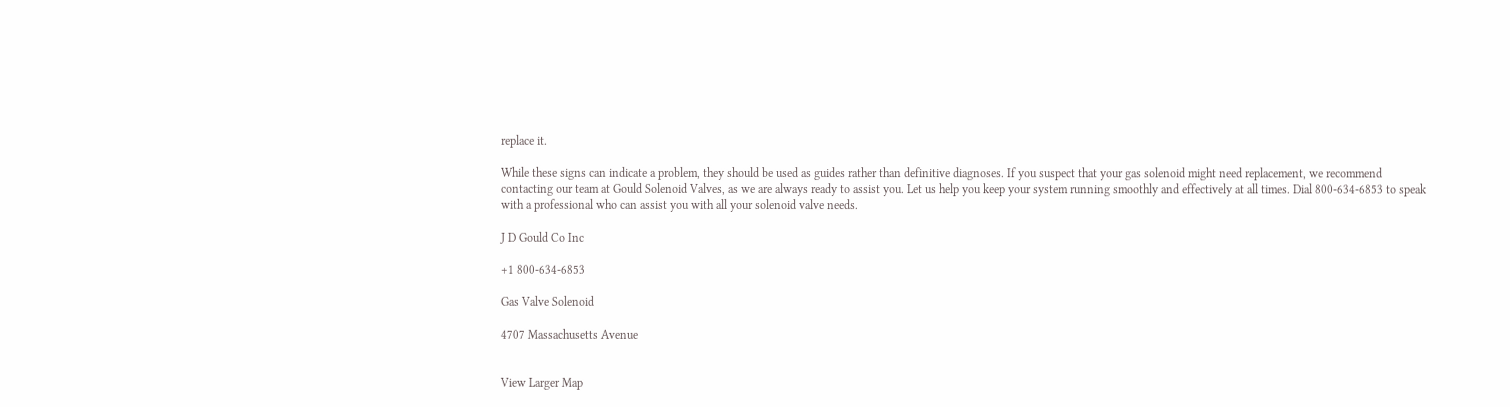replace it.

While these signs can indicate a problem, they should be used as guides rather than definitive diagnoses. If you suspect that your gas solenoid might need replacement, we recommend contacting our team at Gould Solenoid Valves, as we are always ready to assist you. Let us help you keep your system running smoothly and effectively at all times. Dial 800-634-6853 to speak with a professional who can assist you with all your solenoid valve needs.

J D Gould Co Inc

+1 800-634-6853

Gas Valve Solenoid

4707 Massachusetts Avenue


View Larger Map